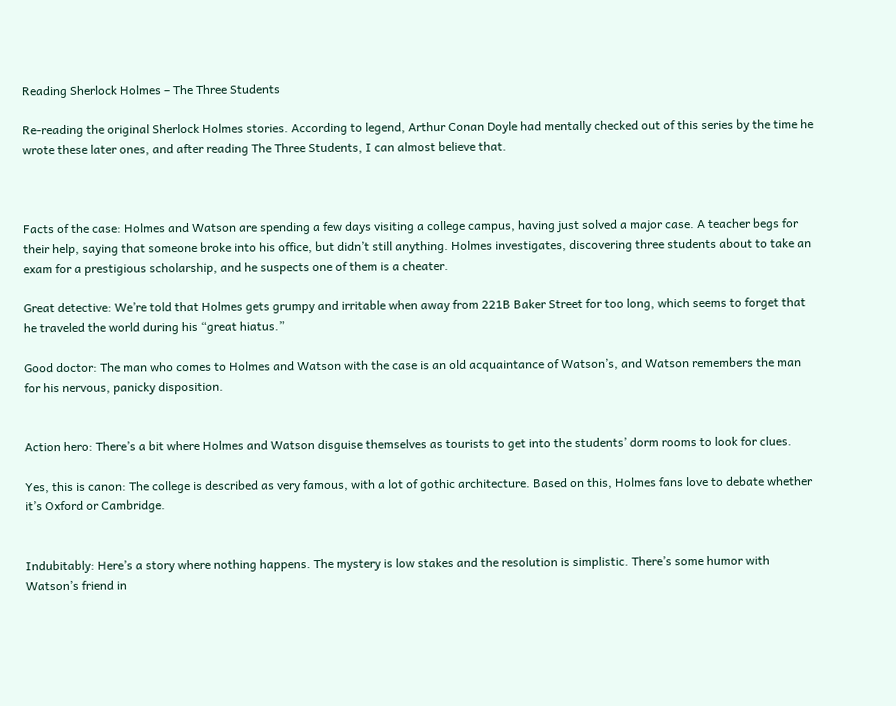Reading Sherlock Holmes – The Three Students

Re-reading the original Sherlock Holmes stories. According to legend, Arthur Conan Doyle had mentally checked out of this series by the time he wrote these later ones, and after reading The Three Students, I can almost believe that.



Facts of the case: Holmes and Watson are spending a few days visiting a college campus, having just solved a major case. A teacher begs for their help, saying that someone broke into his office, but didn’t still anything. Holmes investigates, discovering three students about to take an exam for a prestigious scholarship, and he suspects one of them is a cheater.

Great detective: We’re told that Holmes gets grumpy and irritable when away from 221B Baker Street for too long, which seems to forget that he traveled the world during his “great hiatus.”

Good doctor: The man who comes to Holmes and Watson with the case is an old acquaintance of Watson’s, and Watson remembers the man for his nervous, panicky disposition.


Action hero: There’s a bit where Holmes and Watson disguise themselves as tourists to get into the students’ dorm rooms to look for clues.

Yes, this is canon: The college is described as very famous, with a lot of gothic architecture. Based on this, Holmes fans love to debate whether it’s Oxford or Cambridge.


Indubitably: Here’s a story where nothing happens. The mystery is low stakes and the resolution is simplistic. There’s some humor with Watson’s friend in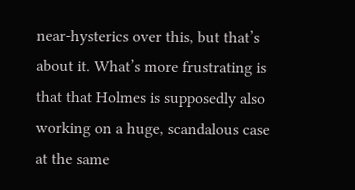near-hysterics over this, but that’s about it. What’s more frustrating is that that Holmes is supposedly also working on a huge, scandalous case at the same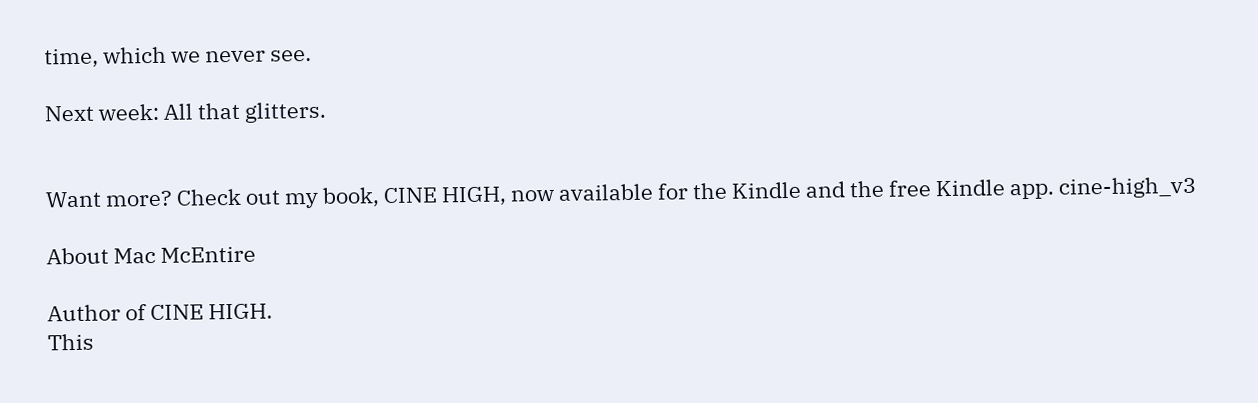time, which we never see.

Next week: All that glitters.


Want more? Check out my book, CINE HIGH, now available for the Kindle and the free Kindle app. cine-high_v3

About Mac McEntire

Author of CINE HIGH.
This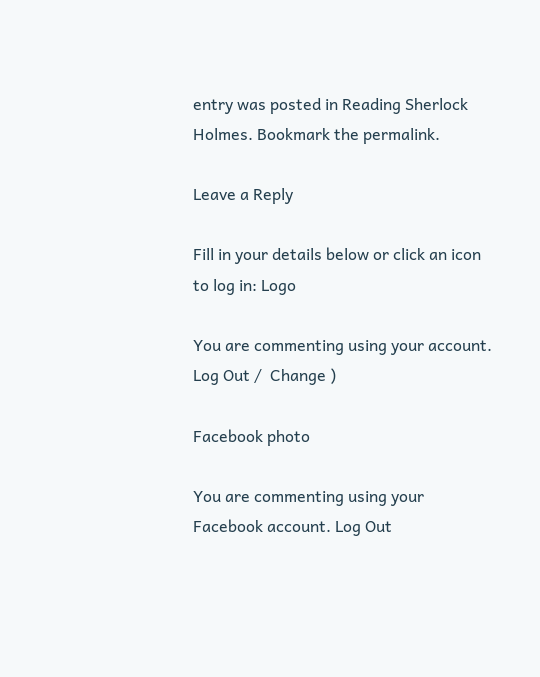entry was posted in Reading Sherlock Holmes. Bookmark the permalink.

Leave a Reply

Fill in your details below or click an icon to log in: Logo

You are commenting using your account. Log Out /  Change )

Facebook photo

You are commenting using your Facebook account. Log Out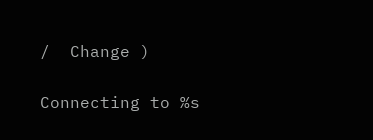/  Change )

Connecting to %s